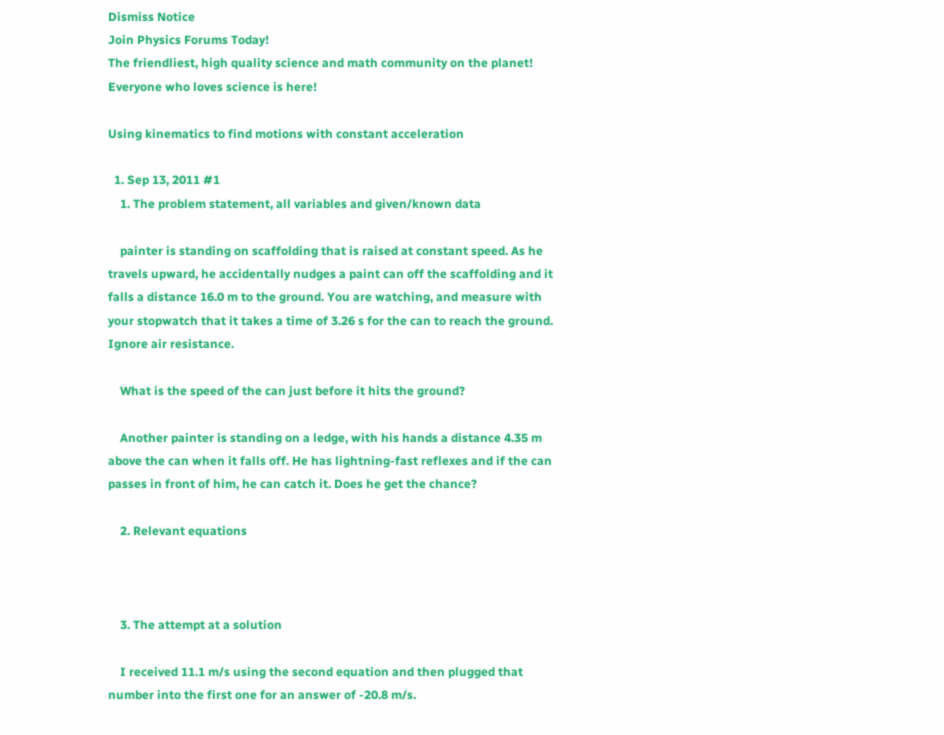Dismiss Notice
Join Physics Forums Today!
The friendliest, high quality science and math community on the planet! Everyone who loves science is here!

Using kinematics to find motions with constant acceleration

  1. Sep 13, 2011 #1
    1. The problem statement, all variables and given/known data

    painter is standing on scaffolding that is raised at constant speed. As he travels upward, he accidentally nudges a paint can off the scaffolding and it falls a distance 16.0 m to the ground. You are watching, and measure with your stopwatch that it takes a time of 3.26 s for the can to reach the ground. Ignore air resistance.

    What is the speed of the can just before it hits the ground?

    Another painter is standing on a ledge, with his hands a distance 4.35 m above the can when it falls off. He has lightning-fast reflexes and if the can passes in front of him, he can catch it. Does he get the chance?

    2. Relevant equations



    3. The attempt at a solution

    I received 11.1 m/s using the second equation and then plugged that number into the first one for an answer of -20.8 m/s.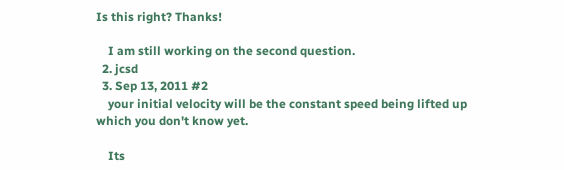Is this right? Thanks!

    I am still working on the second question.
  2. jcsd
  3. Sep 13, 2011 #2
    your initial velocity will be the constant speed being lifted up which you don't know yet.

    Its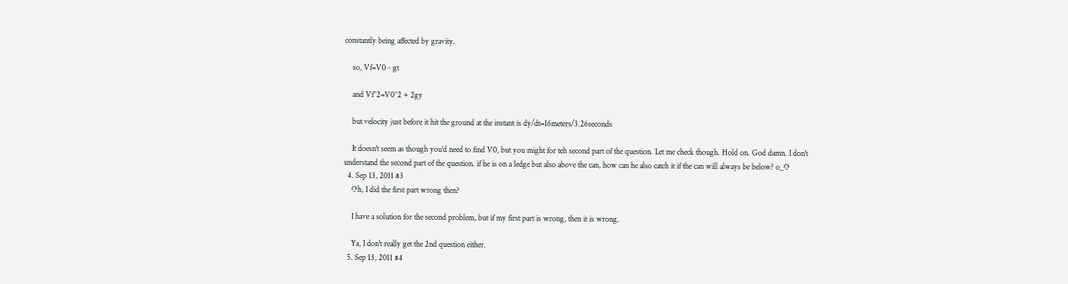constantly being affected by gravity.

    so, Vf=V0 - gt

    and Vf^2=V0^2 + 2gy

    but velocity just before it hit the ground at the instant is dy/dt=16meters/3.26seconds

    It doesn't seem as though you'd need to find V0, but you might for teh second part of the question. Let me check though. Hold on. God damn. I don't understand the second part of the question. if he is on a ledge but also above the can, how can he also catch it if the can will always be below? o_O
  4. Sep 13, 2011 #3
    Oh, I did the first part wrong then?

    I have a solution for the second problem, but if my first part is wrong, then it is wrong.

    Ya, I don't really get the 2nd question either.
  5. Sep 13, 2011 #4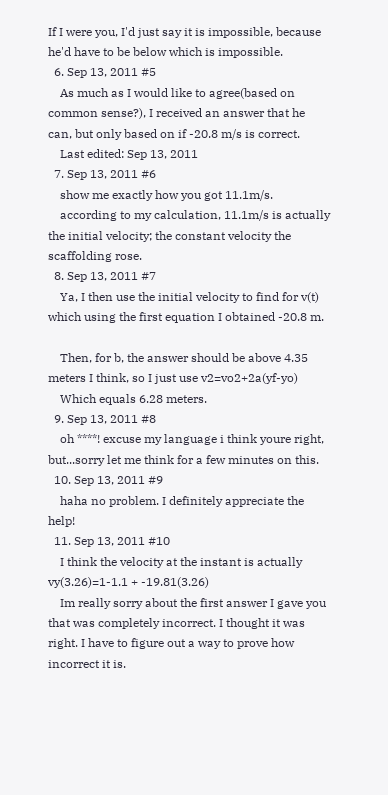If I were you, I'd just say it is impossible, because he'd have to be below which is impossible.
  6. Sep 13, 2011 #5
    As much as I would like to agree(based on common sense?), I received an answer that he can, but only based on if -20.8 m/s is correct.
    Last edited: Sep 13, 2011
  7. Sep 13, 2011 #6
    show me exactly how you got 11.1m/s.
    according to my calculation, 11.1m/s is actually the initial velocity; the constant velocity the scaffolding rose.
  8. Sep 13, 2011 #7
    Ya, I then use the initial velocity to find for v(t) which using the first equation I obtained -20.8 m.

    Then, for b, the answer should be above 4.35 meters I think, so I just use v2=vo2+2a(yf-yo)
    Which equals 6.28 meters.
  9. Sep 13, 2011 #8
    oh ****! excuse my language i think youre right, but...sorry let me think for a few minutes on this.
  10. Sep 13, 2011 #9
    haha no problem. I definitely appreciate the help!
  11. Sep 13, 2011 #10
    I think the velocity at the instant is actually vy(3.26)=1-1.1 + -19.81(3.26)
    Im really sorry about the first answer I gave you that was completely incorrect. I thought it was right. I have to figure out a way to prove how incorrect it is.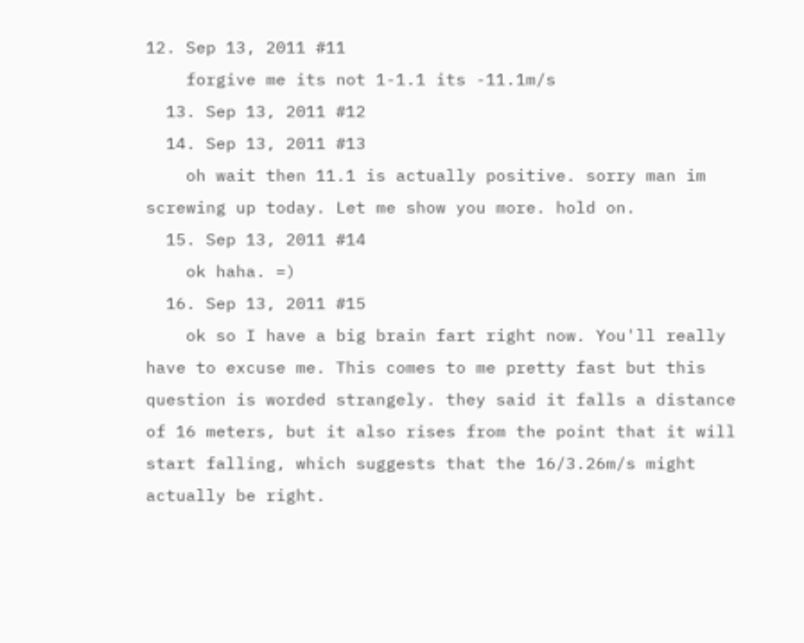12. Sep 13, 2011 #11
    forgive me its not 1-1.1 its -11.1m/s
  13. Sep 13, 2011 #12
  14. Sep 13, 2011 #13
    oh wait then 11.1 is actually positive. sorry man im screwing up today. Let me show you more. hold on.
  15. Sep 13, 2011 #14
    ok haha. =)
  16. Sep 13, 2011 #15
    ok so I have a big brain fart right now. You'll really have to excuse me. This comes to me pretty fast but this question is worded strangely. they said it falls a distance of 16 meters, but it also rises from the point that it will start falling, which suggests that the 16/3.26m/s might actually be right.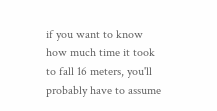if you want to know how much time it took to fall 16 meters, you'll probably have to assume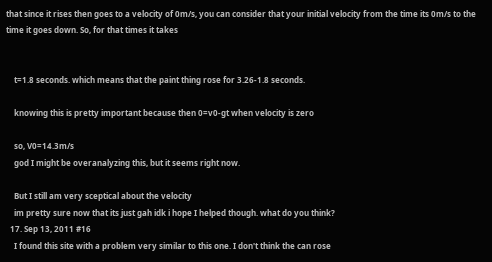that since it rises then goes to a velocity of 0m/s, you can consider that your initial velocity from the time its 0m/s to the time it goes down. So, for that times it takes


    t=1.8 seconds. which means that the paint thing rose for 3.26-1.8 seconds.

    knowing this is pretty important because then 0=v0-gt when velocity is zero

    so, V0=14.3m/s
    god I might be overanalyzing this, but it seems right now.

    But I still am very sceptical about the velocity
    im pretty sure now that its just gah idk i hope I helped though. what do you think?
  17. Sep 13, 2011 #16
    I found this site with a problem very similar to this one. I don't think the can rose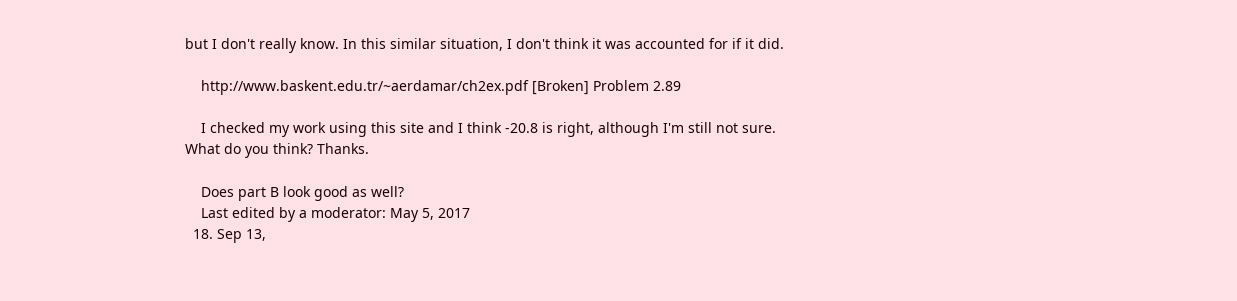but I don't really know. In this similar situation, I don't think it was accounted for if it did.

    http://www.baskent.edu.tr/~aerdamar/ch2ex.pdf [Broken] Problem 2.89

    I checked my work using this site and I think -20.8 is right, although I'm still not sure. What do you think? Thanks.

    Does part B look good as well?
    Last edited by a moderator: May 5, 2017
  18. Sep 13,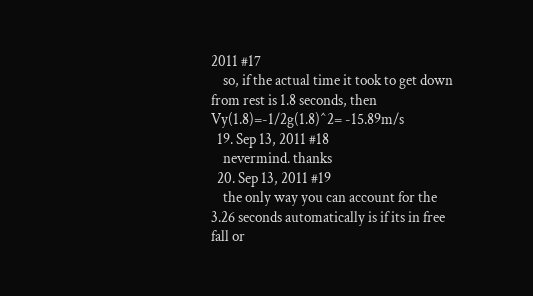2011 #17
    so, if the actual time it took to get down from rest is 1.8 seconds, then Vy(1.8)=-1/2g(1.8)^2= -15.89m/s
  19. Sep 13, 2011 #18
    nevermind. thanks
  20. Sep 13, 2011 #19
    the only way you can account for the 3.26 seconds automatically is if its in free fall or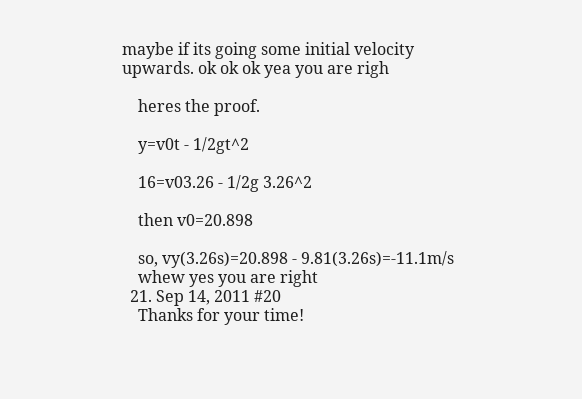maybe if its going some initial velocity upwards. ok ok ok yea you are righ

    heres the proof.

    y=v0t - 1/2gt^2

    16=v03.26 - 1/2g 3.26^2

    then v0=20.898

    so, vy(3.26s)=20.898 - 9.81(3.26s)=-11.1m/s
    whew yes you are right
  21. Sep 14, 2011 #20
    Thanks for your time!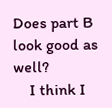Does part B look good as well?
    I think I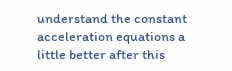understand the constant acceleration equations a little better after this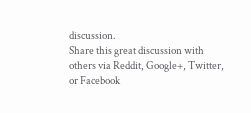discussion.
Share this great discussion with others via Reddit, Google+, Twitter, or Facebook